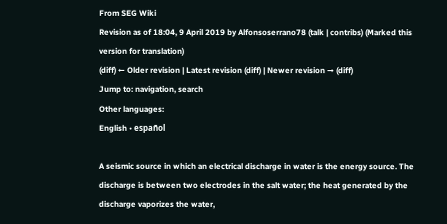From SEG Wiki
Revision as of 18:04, 9 April 2019 by Alfonsoserrano78 (talk | contribs) (Marked this version for translation)
(diff) ← Older revision | Latest revision (diff) | Newer revision → (diff)
Jump to: navigation, search
Other languages:
English • español

A seismic source in which an electrical discharge in water is the energy source. The discharge is between two electrodes in the salt water; the heat generated by the discharge vaporizes the water,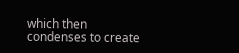which then condenses to create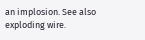an implosion. See also exploding wire.